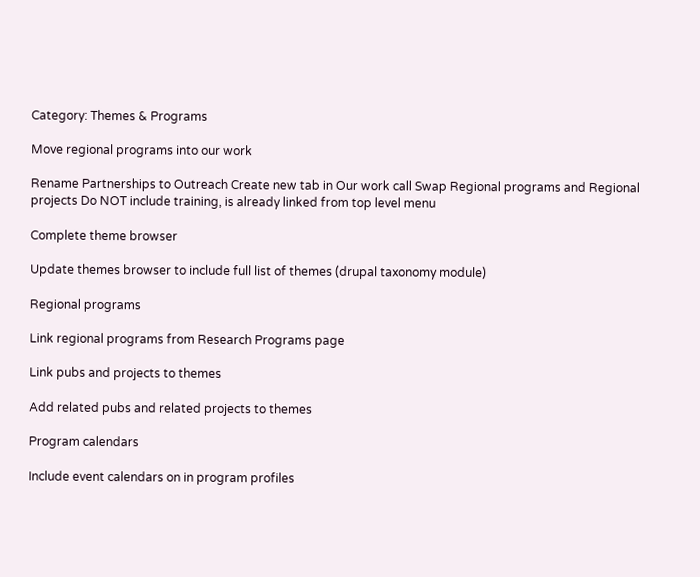Category: Themes & Programs

Move regional programs into our work

Rename Partnerships to Outreach Create new tab in Our work call Swap Regional programs and Regional projects Do NOT include training, is already linked from top level menu

Complete theme browser

Update themes browser to include full list of themes (drupal taxonomy module)

Regional programs

Link regional programs from Research Programs page

Link pubs and projects to themes

Add related pubs and related projects to themes

Program calendars

Include event calendars on in program profiles